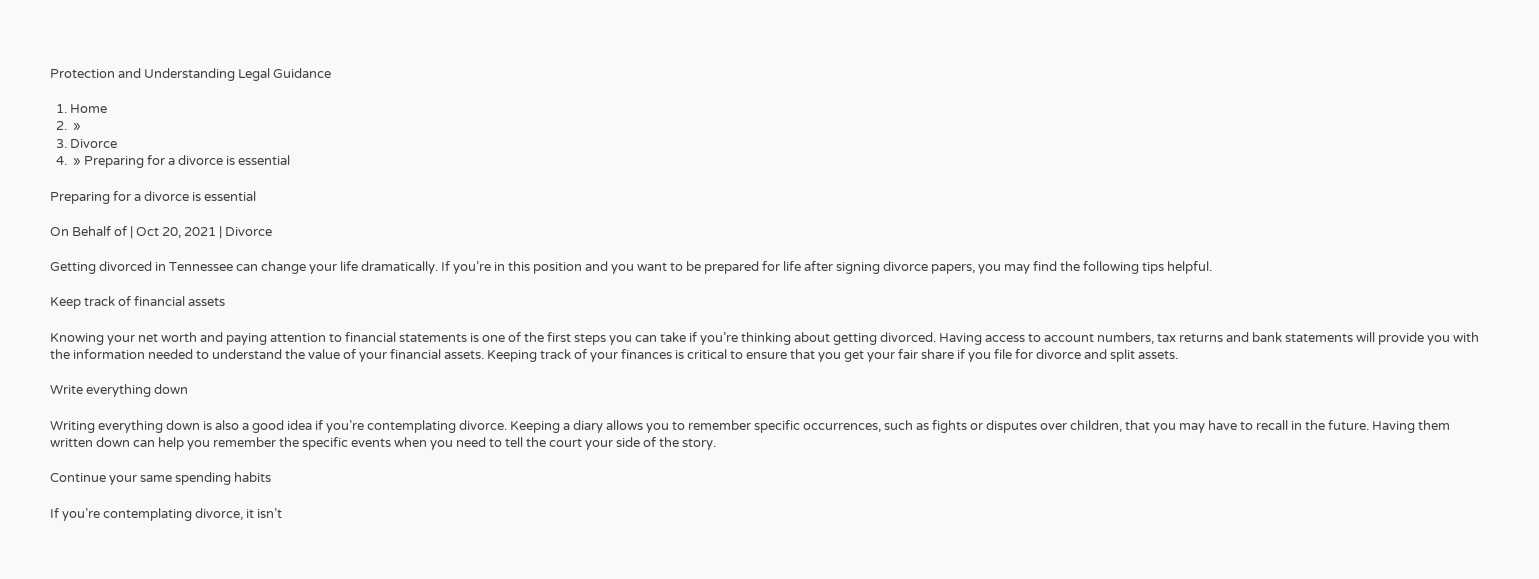Protection and Understanding Legal Guidance

  1. Home
  2.  »
  3. Divorce
  4.  » Preparing for a divorce is essential

Preparing for a divorce is essential

On Behalf of | Oct 20, 2021 | Divorce

Getting divorced in Tennessee can change your life dramatically. If you’re in this position and you want to be prepared for life after signing divorce papers, you may find the following tips helpful.

Keep track of financial assets

Knowing your net worth and paying attention to financial statements is one of the first steps you can take if you’re thinking about getting divorced. Having access to account numbers, tax returns and bank statements will provide you with the information needed to understand the value of your financial assets. Keeping track of your finances is critical to ensure that you get your fair share if you file for divorce and split assets.

Write everything down

Writing everything down is also a good idea if you’re contemplating divorce. Keeping a diary allows you to remember specific occurrences, such as fights or disputes over children, that you may have to recall in the future. Having them written down can help you remember the specific events when you need to tell the court your side of the story.

Continue your same spending habits

If you’re contemplating divorce, it isn’t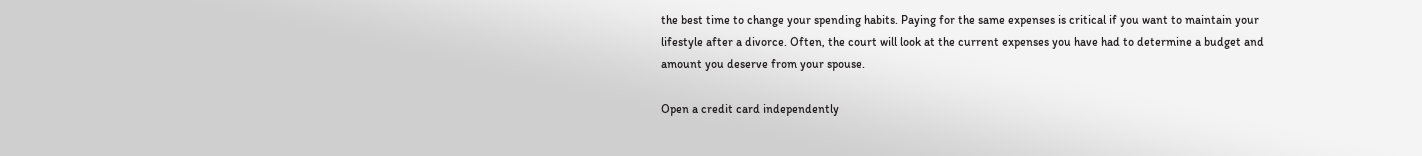the best time to change your spending habits. Paying for the same expenses is critical if you want to maintain your lifestyle after a divorce. Often, the court will look at the current expenses you have had to determine a budget and amount you deserve from your spouse.

Open a credit card independently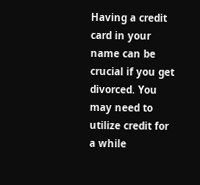Having a credit card in your name can be crucial if you get divorced. You may need to utilize credit for a while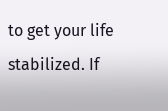to get your life stabilized. If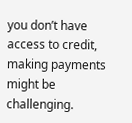you don’t have access to credit, making payments might be challenging.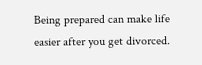Being prepared can make life easier after you get divorced.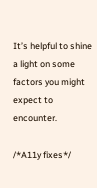It’s helpful to shine a light on some factors you might expect to encounter.

/*A11y fixes*/